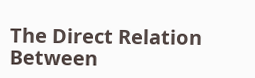The Direct Relation Between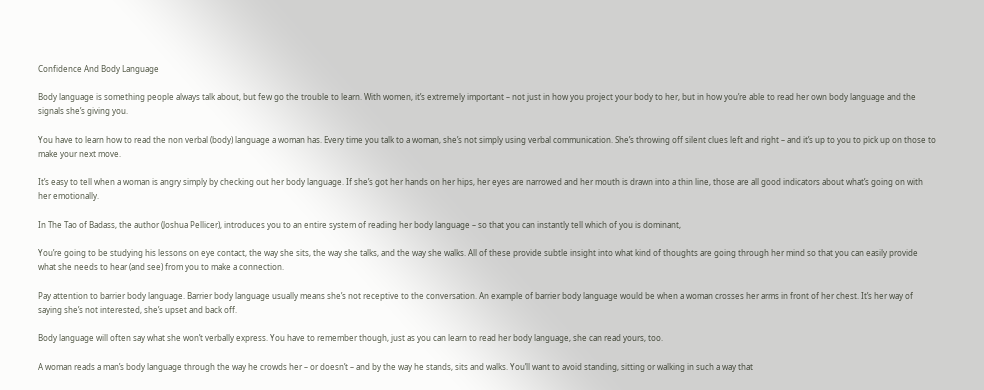Confidence And Body Language

Body language is something people always talk about, but few go the trouble to learn. With women, it’s extremely important – not just in how you project your body to her, but in how you’re able to read her own body language and the signals she’s giving you.

You have to learn how to read the non verbal (body) language a woman has. Every time you talk to a woman, she’s not simply using verbal communication. She’s throwing off silent clues left and right – and it’s up to you to pick up on those to make your next move.

It’s easy to tell when a woman is angry simply by checking out her body language. If she’s got her hands on her hips, her eyes are narrowed and her mouth is drawn into a thin line, those are all good indicators about what’s going on with her emotionally.

In The Tao of Badass, the author (Joshua Pellicer), introduces you to an entire system of reading her body language – so that you can instantly tell which of you is dominant,

You’re going to be studying his lessons on eye contact, the way she sits, the way she talks, and the way she walks. All of these provide subtle insight into what kind of thoughts are going through her mind so that you can easily provide what she needs to hear (and see) from you to make a connection.

Pay attention to barrier body language. Barrier body language usually means she’s not receptive to the conversation. An example of barrier body language would be when a woman crosses her arms in front of her chest. It’s her way of saying she’s not interested, she’s upset and back off.

Body language will often say what she won’t verbally express. You have to remember though, just as you can learn to read her body language, she can read yours, too.

A woman reads a man’s body language through the way he crowds her – or doesn’t – and by the way he stands, sits and walks. You’ll want to avoid standing, sitting or walking in such a way that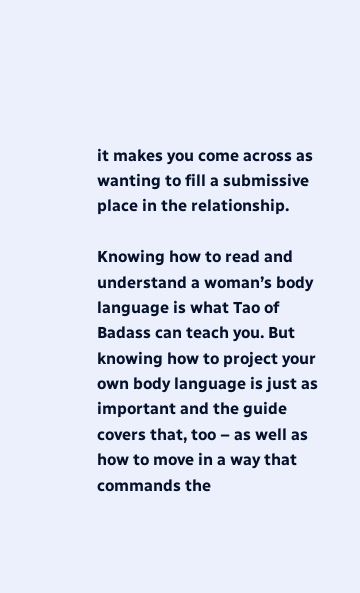it makes you come across as wanting to fill a submissive place in the relationship.

Knowing how to read and understand a woman’s body language is what Tao of Badass can teach you. But knowing how to project your own body language is just as important and the guide covers that, too – as well as how to move in a way that commands the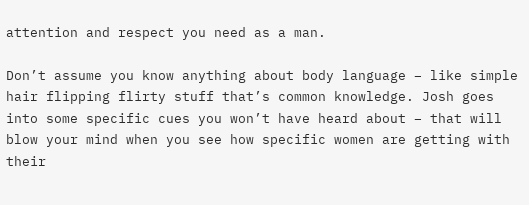attention and respect you need as a man.

Don’t assume you know anything about body language – like simple hair flipping flirty stuff that’s common knowledge. Josh goes into some specific cues you won’t have heard about – that will blow your mind when you see how specific women are getting with their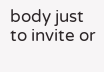body just to invite or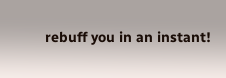rebuff you in an instant!